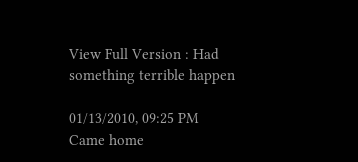View Full Version : Had something terrible happen

01/13/2010, 09:25 PM
Came home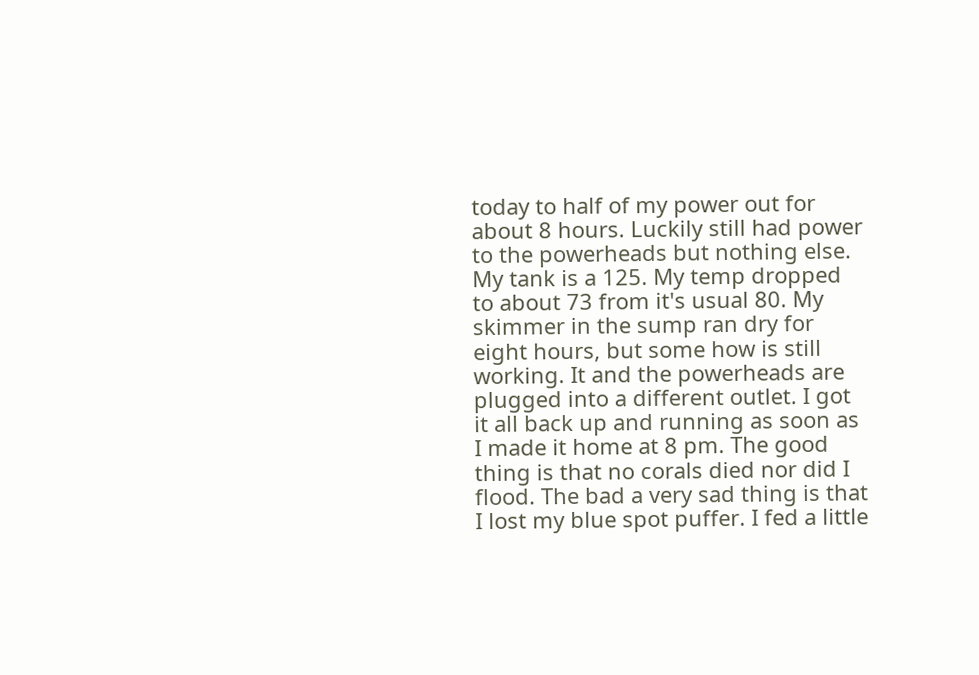today to half of my power out for about 8 hours. Luckily still had power to the powerheads but nothing else. My tank is a 125. My temp dropped to about 73 from it's usual 80. My skimmer in the sump ran dry for eight hours, but some how is still working. It and the powerheads are plugged into a different outlet. I got it all back up and running as soon as I made it home at 8 pm. The good thing is that no corals died nor did I flood. The bad a very sad thing is that I lost my blue spot puffer. I fed a little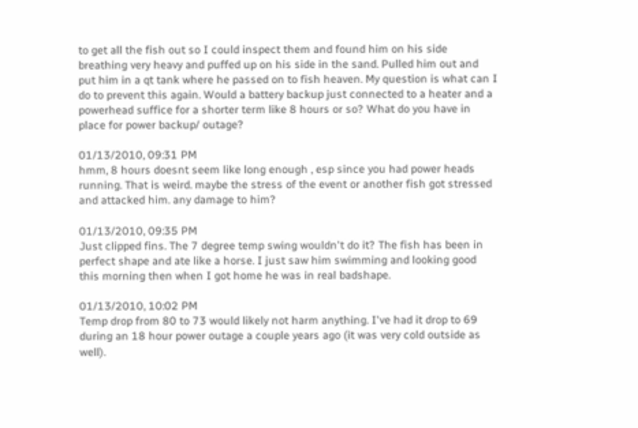to get all the fish out so I could inspect them and found him on his side breathing very heavy and puffed up on his side in the sand. Pulled him out and put him in a qt tank where he passed on to fish heaven. My question is what can I do to prevent this again. Would a battery backup just connected to a heater and a powerhead suffice for a shorter term like 8 hours or so? What do you have in place for power backup/ outage?

01/13/2010, 09:31 PM
hmm, 8 hours doesnt seem like long enough , esp since you had power heads running. That is weird. maybe the stress of the event or another fish got stressed and attacked him. any damage to him?

01/13/2010, 09:35 PM
Just clipped fins. The 7 degree temp swing wouldn't do it? The fish has been in perfect shape and ate like a horse. I just saw him swimming and looking good this morning then when I got home he was in real badshape.

01/13/2010, 10:02 PM
Temp drop from 80 to 73 would likely not harm anything. I've had it drop to 69 during an 18 hour power outage a couple years ago (it was very cold outside as well).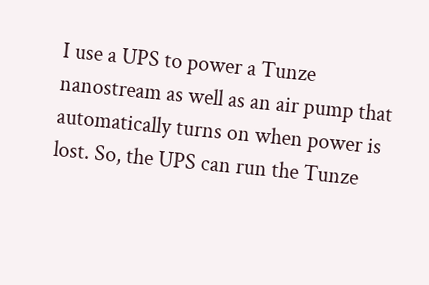I use a UPS to power a Tunze nanostream as well as an air pump that automatically turns on when power is lost. So, the UPS can run the Tunze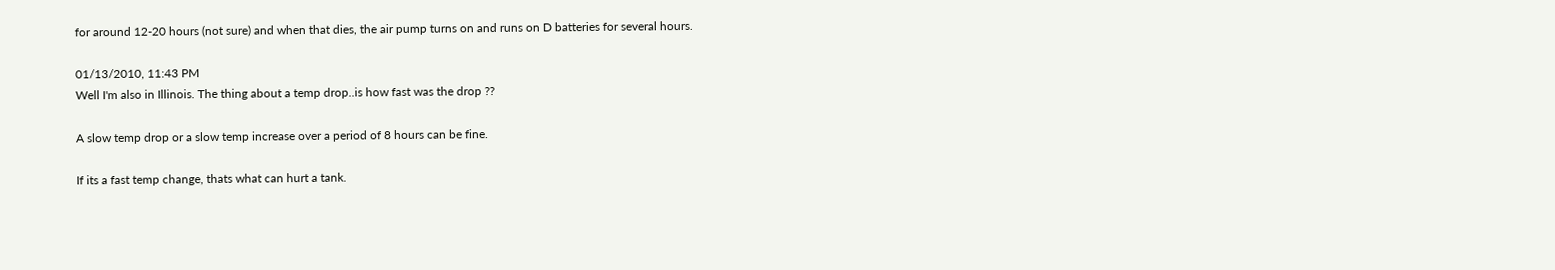for around 12-20 hours (not sure) and when that dies, the air pump turns on and runs on D batteries for several hours.

01/13/2010, 11:43 PM
Well I'm also in Illinois. The thing about a temp drop..is how fast was the drop ??

A slow temp drop or a slow temp increase over a period of 8 hours can be fine.

If its a fast temp change, thats what can hurt a tank.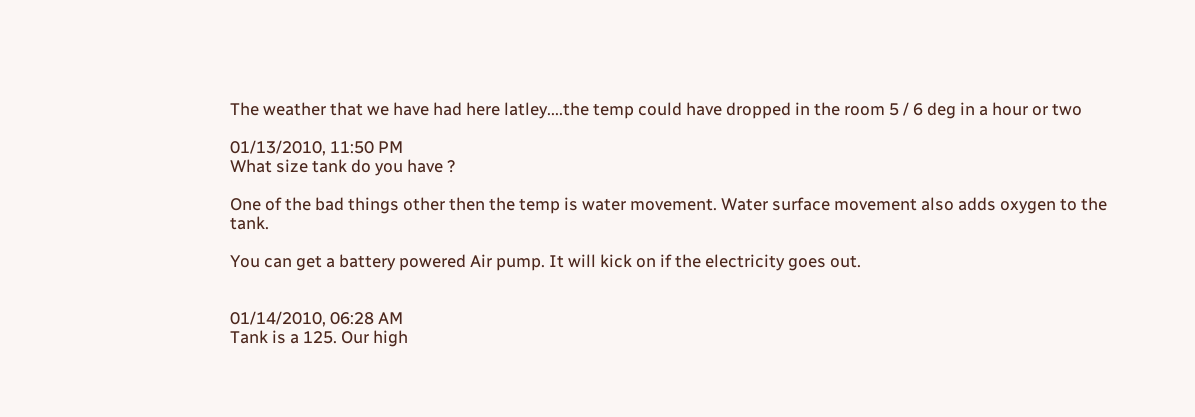The weather that we have had here latley....the temp could have dropped in the room 5 / 6 deg in a hour or two

01/13/2010, 11:50 PM
What size tank do you have ?

One of the bad things other then the temp is water movement. Water surface movement also adds oxygen to the tank.

You can get a battery powered Air pump. It will kick on if the electricity goes out.


01/14/2010, 06:28 AM
Tank is a 125. Our high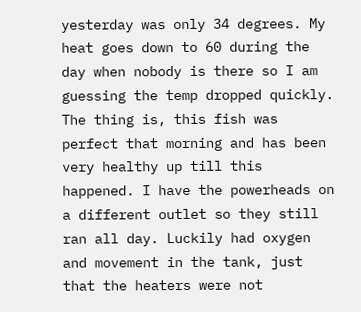yesterday was only 34 degrees. My heat goes down to 60 during the day when nobody is there so I am guessing the temp dropped quickly. The thing is, this fish was perfect that morning and has been very healthy up till this happened. I have the powerheads on a different outlet so they still ran all day. Luckily had oxygen and movement in the tank, just that the heaters were not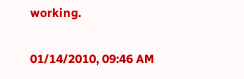working.

01/14/2010, 09:46 AM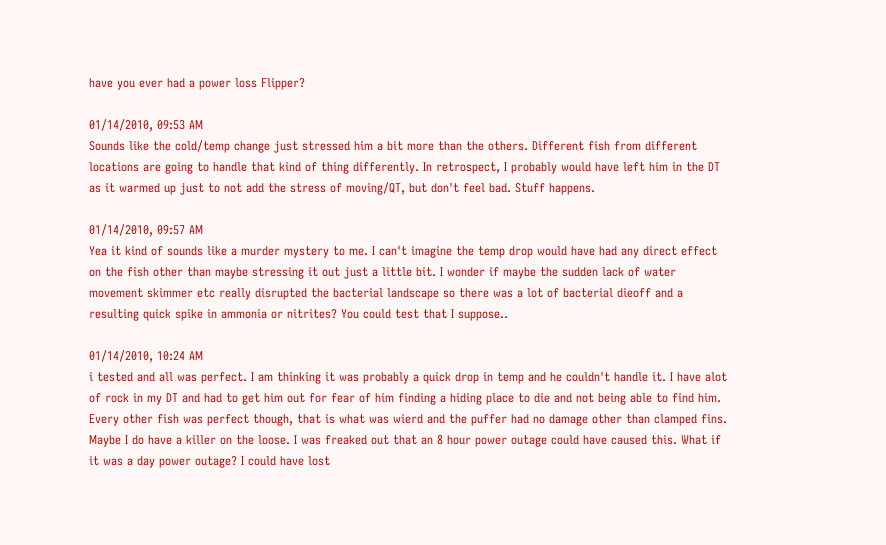have you ever had a power loss Flipper?

01/14/2010, 09:53 AM
Sounds like the cold/temp change just stressed him a bit more than the others. Different fish from different locations are going to handle that kind of thing differently. In retrospect, I probably would have left him in the DT as it warmed up just to not add the stress of moving/QT, but don't feel bad. Stuff happens.

01/14/2010, 09:57 AM
Yea it kind of sounds like a murder mystery to me. I can't imagine the temp drop would have had any direct effect on the fish other than maybe stressing it out just a little bit. I wonder if maybe the sudden lack of water movement skimmer etc really disrupted the bacterial landscape so there was a lot of bacterial dieoff and a resulting quick spike in ammonia or nitrites? You could test that I suppose..

01/14/2010, 10:24 AM
i tested and all was perfect. I am thinking it was probably a quick drop in temp and he couldn't handle it. I have alot of rock in my DT and had to get him out for fear of him finding a hiding place to die and not being able to find him. Every other fish was perfect though, that is what was wierd and the puffer had no damage other than clamped fins. Maybe I do have a killer on the loose. I was freaked out that an 8 hour power outage could have caused this. What if it was a day power outage? I could have lost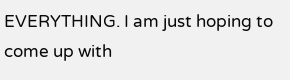EVERYTHING. I am just hoping to come up with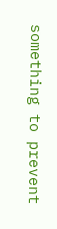something to prevent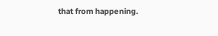that from happening.